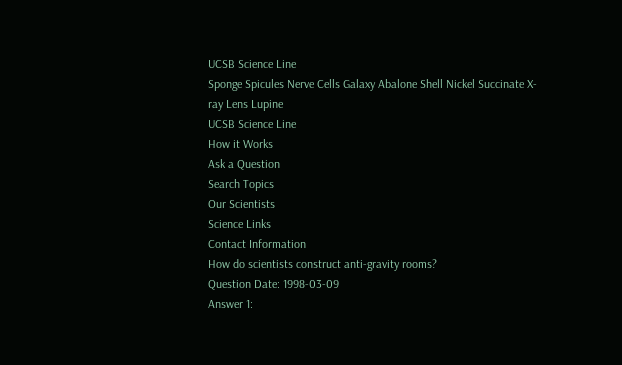UCSB Science Line
Sponge Spicules Nerve Cells Galaxy Abalone Shell Nickel Succinate X-ray Lens Lupine
UCSB Science Line
How it Works
Ask a Question
Search Topics
Our Scientists
Science Links
Contact Information
How do scientists construct anti-gravity rooms?
Question Date: 1998-03-09
Answer 1: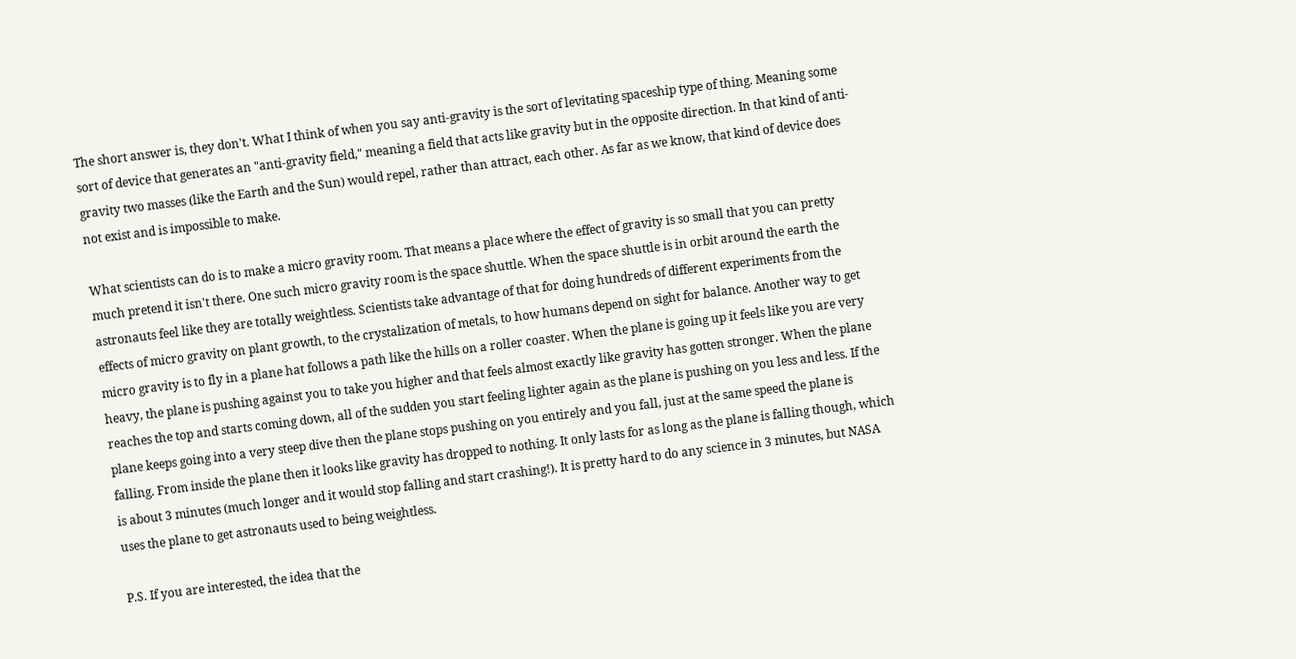The short answer is, they don't. What I think of when you say anti-gravity is the sort of levitating spaceship type of thing. Meaning some sort of device that generates an "anti-gravity field," meaning a field that acts like gravity but in the opposite direction. In that kind of anti-gravity two masses (like the Earth and the Sun) would repel, rather than attract, each other. As far as we know, that kind of device does not exist and is impossible to make.

What scientists can do is to make a micro gravity room. That means a place where the effect of gravity is so small that you can pretty much pretend it isn't there. One such micro gravity room is the space shuttle. When the space shuttle is in orbit around the earth the astronauts feel like they are totally weightless. Scientists take advantage of that for doing hundreds of different experiments from the effects of micro gravity on plant growth, to the crystalization of metals, to how humans depend on sight for balance. Another way to get micro gravity is to fly in a plane hat follows a path like the hills on a roller coaster. When the plane is going up it feels like you are very heavy, the plane is pushing against you to take you higher and that feels almost exactly like gravity has gotten stronger. When the plane reaches the top and starts coming down, all of the sudden you start feeling lighter again as the plane is pushing on you less and less. If the plane keeps going into a very steep dive then the plane stops pushing on you entirely and you fall, just at the same speed the plane is falling. From inside the plane then it looks like gravity has dropped to nothing. It only lasts for as long as the plane is falling though, which is about 3 minutes (much longer and it would stop falling and start crashing!). It is pretty hard to do any science in 3 minutes, but NASA uses the plane to get astronauts used to being weightless.

P.S. If you are interested, the idea that the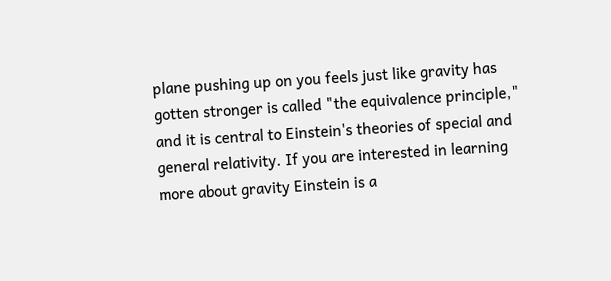plane pushing up on you feels just like gravity has gotten stronger is called "the equivalence principle," and it is central to Einstein's theories of special and general relativity. If you are interested in learning more about gravity Einstein is a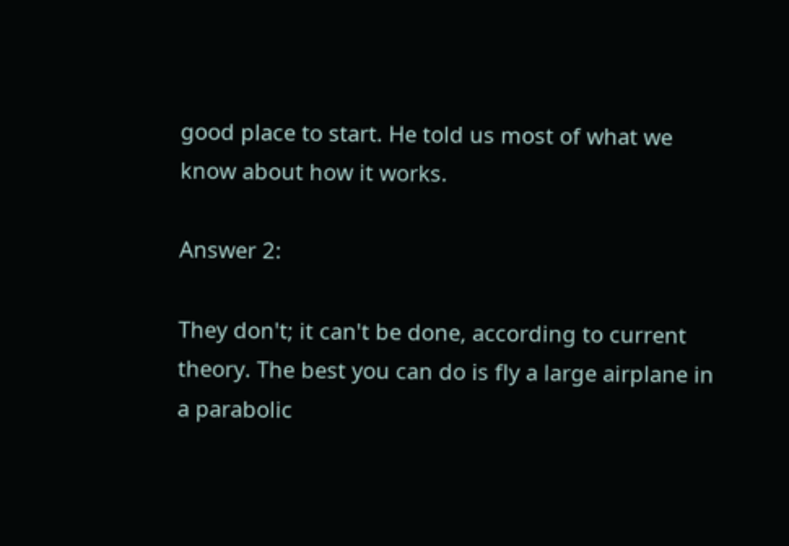good place to start. He told us most of what we know about how it works.

Answer 2:

They don't; it can't be done, according to current theory. The best you can do is fly a large airplane in a parabolic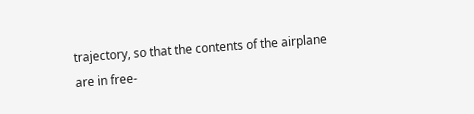trajectory, so that the contents of the airplane are in free-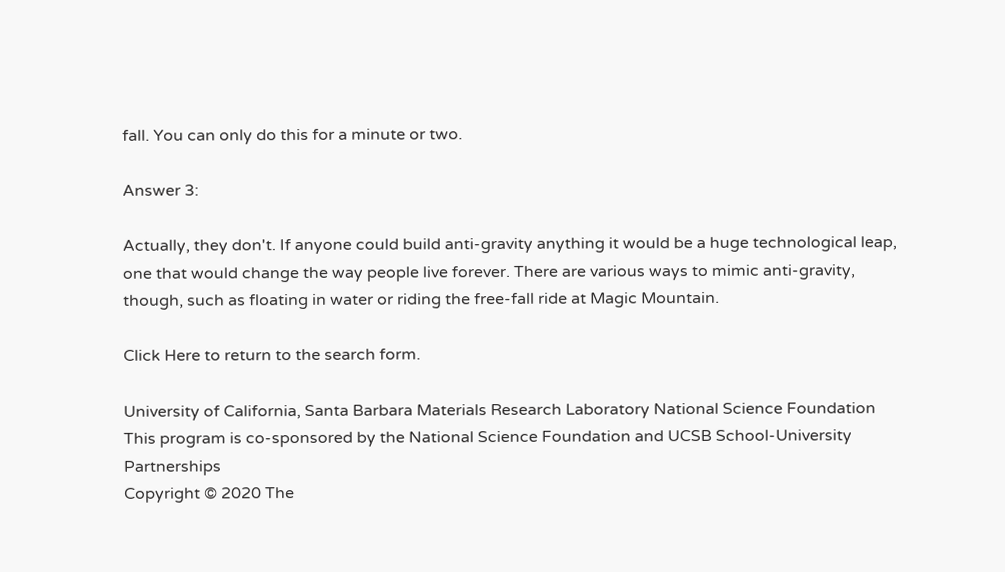fall. You can only do this for a minute or two.

Answer 3:

Actually, they don't. If anyone could build anti-gravity anything it would be a huge technological leap, one that would change the way people live forever. There are various ways to mimic anti-gravity, though, such as floating in water or riding the free-fall ride at Magic Mountain.

Click Here to return to the search form.

University of California, Santa Barbara Materials Research Laboratory National Science Foundation
This program is co-sponsored by the National Science Foundation and UCSB School-University Partnerships
Copyright © 2020 The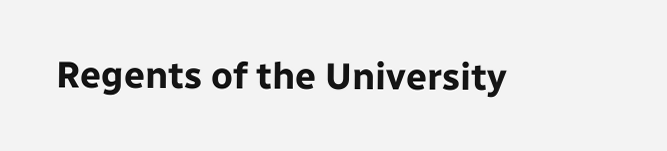Regents of the University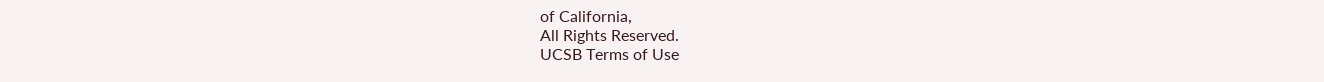of California,
All Rights Reserved.
UCSB Terms of Use